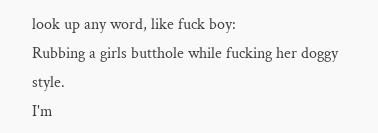look up any word, like fuck boy:
Rubbing a girls butthole while fucking her doggy style.
I'm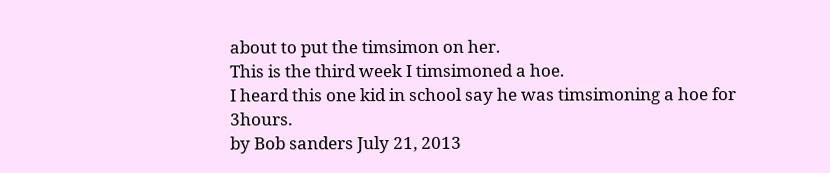about to put the timsimon on her.
This is the third week I timsimoned a hoe.
I heard this one kid in school say he was timsimoning a hoe for 3hours.
by Bob sanders July 21, 2013